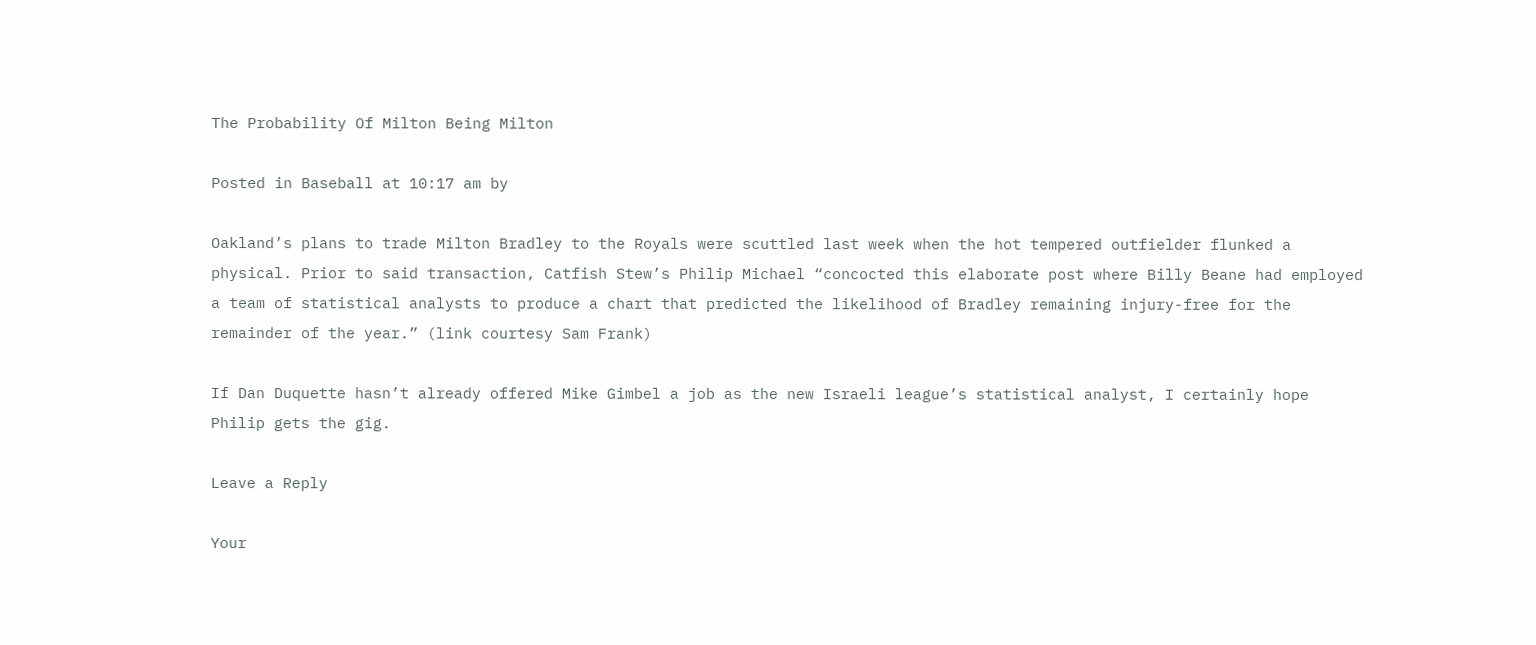The Probability Of Milton Being Milton

Posted in Baseball at 10:17 am by

Oakland’s plans to trade Milton Bradley to the Royals were scuttled last week when the hot tempered outfielder flunked a physical. Prior to said transaction, Catfish Stew’s Philip Michael “concocted this elaborate post where Billy Beane had employed a team of statistical analysts to produce a chart that predicted the likelihood of Bradley remaining injury-free for the remainder of the year.” (link courtesy Sam Frank)

If Dan Duquette hasn’t already offered Mike Gimbel a job as the new Israeli league’s statistical analyst, I certainly hope Philip gets the gig.

Leave a Reply

Your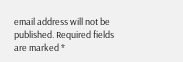email address will not be published. Required fields are marked *